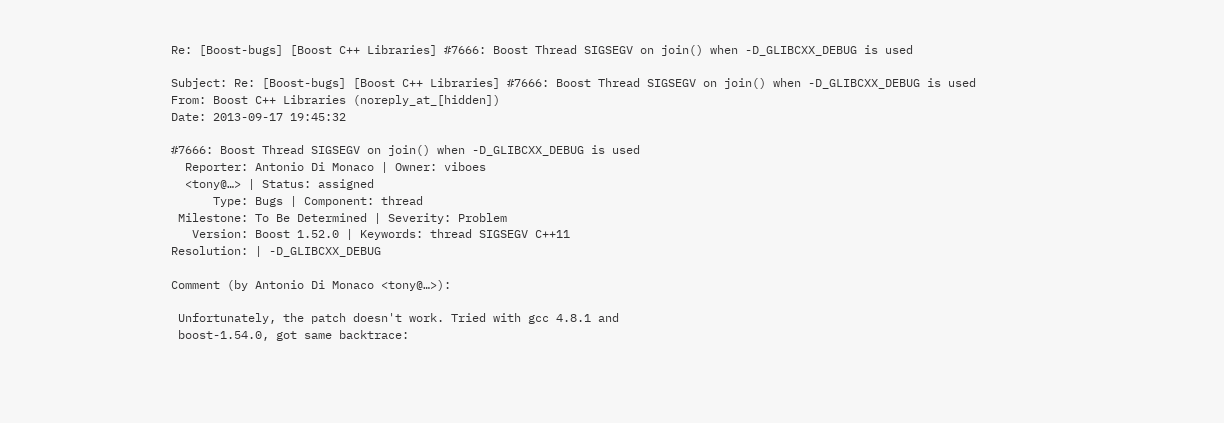Re: [Boost-bugs] [Boost C++ Libraries] #7666: Boost Thread SIGSEGV on join() when -D_GLIBCXX_DEBUG is used

Subject: Re: [Boost-bugs] [Boost C++ Libraries] #7666: Boost Thread SIGSEGV on join() when -D_GLIBCXX_DEBUG is used
From: Boost C++ Libraries (noreply_at_[hidden])
Date: 2013-09-17 19:45:32

#7666: Boost Thread SIGSEGV on join() when -D_GLIBCXX_DEBUG is used
  Reporter: Antonio Di Monaco | Owner: viboes
  <tony@…> | Status: assigned
      Type: Bugs | Component: thread
 Milestone: To Be Determined | Severity: Problem
   Version: Boost 1.52.0 | Keywords: thread SIGSEGV C++11
Resolution: | -D_GLIBCXX_DEBUG

Comment (by Antonio Di Monaco <tony@…>):

 Unfortunately, the patch doesn't work. Tried with gcc 4.8.1 and
 boost-1.54.0, got same backtrace: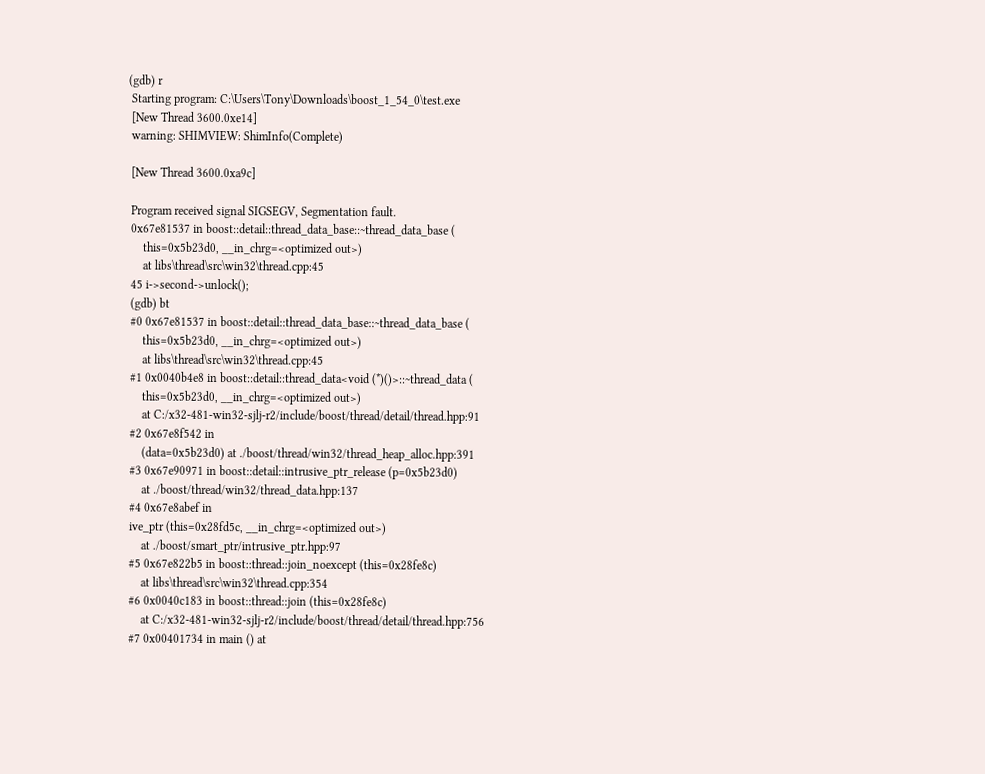(gdb) r
 Starting program: C:\Users\Tony\Downloads\boost_1_54_0\test.exe
 [New Thread 3600.0xe14]
 warning: SHIMVIEW: ShimInfo(Complete)

 [New Thread 3600.0xa9c]

 Program received signal SIGSEGV, Segmentation fault.
 0x67e81537 in boost::detail::thread_data_base::~thread_data_base (
     this=0x5b23d0, __in_chrg=<optimized out>)
     at libs\thread\src\win32\thread.cpp:45
 45 i->second->unlock();
 (gdb) bt
 #0 0x67e81537 in boost::detail::thread_data_base::~thread_data_base (
     this=0x5b23d0, __in_chrg=<optimized out>)
     at libs\thread\src\win32\thread.cpp:45
 #1 0x0040b4e8 in boost::detail::thread_data<void (*)()>::~thread_data (
     this=0x5b23d0, __in_chrg=<optimized out>)
     at C:/x32-481-win32-sjlj-r2/include/boost/thread/detail/thread.hpp:91
 #2 0x67e8f542 in
     (data=0x5b23d0) at ./boost/thread/win32/thread_heap_alloc.hpp:391
 #3 0x67e90971 in boost::detail::intrusive_ptr_release (p=0x5b23d0)
     at ./boost/thread/win32/thread_data.hpp:137
 #4 0x67e8abef in
 ive_ptr (this=0x28fd5c, __in_chrg=<optimized out>)
     at ./boost/smart_ptr/intrusive_ptr.hpp:97
 #5 0x67e822b5 in boost::thread::join_noexcept (this=0x28fe8c)
     at libs\thread\src\win32\thread.cpp:354
 #6 0x0040c183 in boost::thread::join (this=0x28fe8c)
     at C:/x32-481-win32-sjlj-r2/include/boost/thread/detail/thread.hpp:756
 #7 0x00401734 in main () at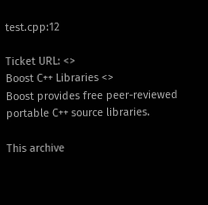test.cpp:12

Ticket URL: <>
Boost C++ Libraries <>
Boost provides free peer-reviewed portable C++ source libraries.

This archive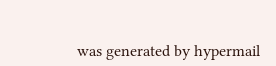was generated by hypermail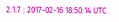2.1.7 : 2017-02-16 18:50:14 UTC